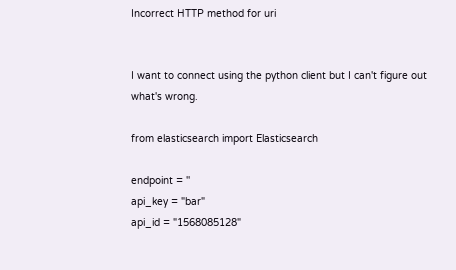Incorrect HTTP method for uri


I want to connect using the python client but I can't figure out what's wrong.

from elasticsearch import Elasticsearch

endpoint = ''
api_key = "bar"
api_id = "1568085128"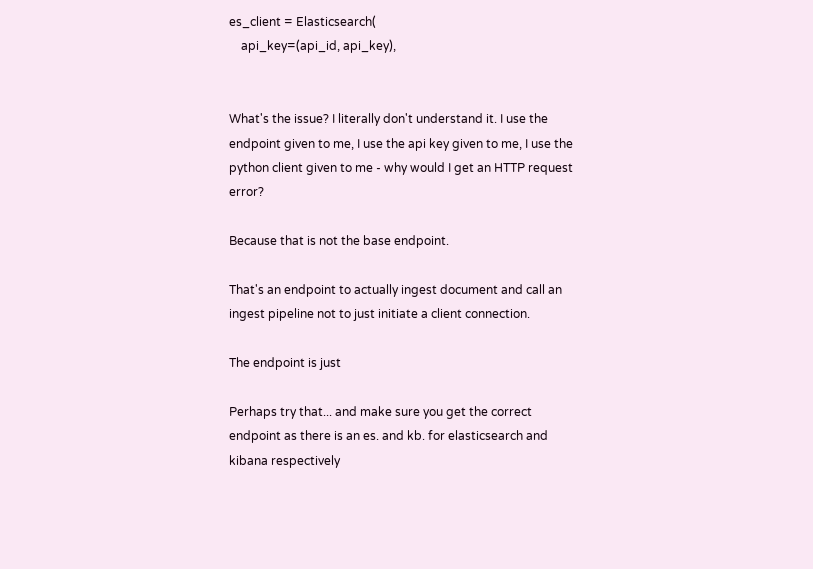es_client = Elasticsearch(
    api_key=(api_id, api_key),


What's the issue? I literally don't understand it. I use the endpoint given to me, I use the api key given to me, I use the python client given to me - why would I get an HTTP request error?

Because that is not the base endpoint.

That's an endpoint to actually ingest document and call an ingest pipeline not to just initiate a client connection.

The endpoint is just

Perhaps try that... and make sure you get the correct endpoint as there is an es. and kb. for elasticsearch and kibana respectively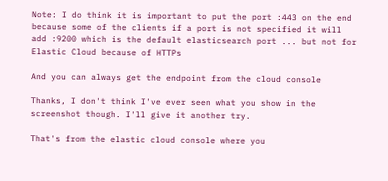Note: I do think it is important to put the port :443 on the end because some of the clients if a port is not specified it will add :9200 which is the default elasticsearch port ... but not for Elastic Cloud because of HTTPs

And you can always get the endpoint from the cloud console

Thanks, I don't think I've ever seen what you show in the screenshot though. I'll give it another try.

That's from the elastic cloud console where you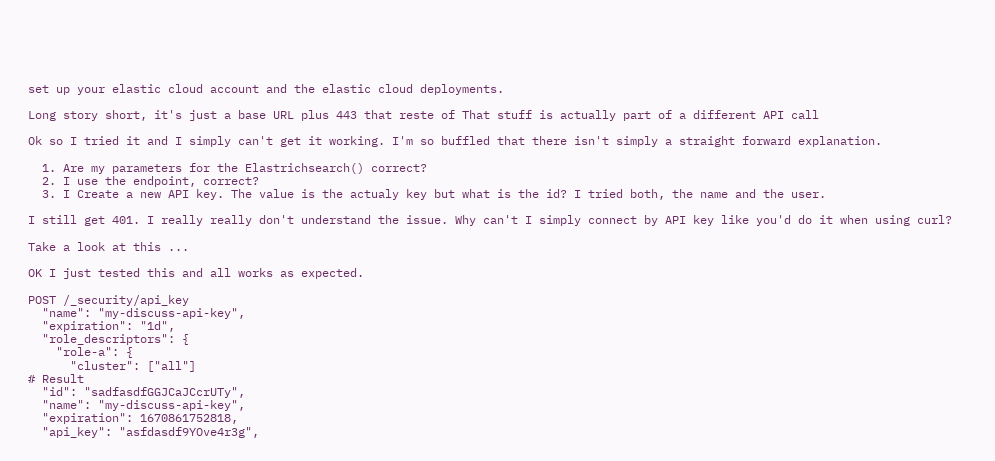set up your elastic cloud account and the elastic cloud deployments.

Long story short, it's just a base URL plus 443 that reste of That stuff is actually part of a different API call

Ok so I tried it and I simply can't get it working. I'm so buffled that there isn't simply a straight forward explanation.

  1. Are my parameters for the Elastrichsearch() correct?
  2. I use the endpoint, correct?
  3. I Create a new API key. The value is the actualy key but what is the id? I tried both, the name and the user.

I still get 401. I really really don't understand the issue. Why can't I simply connect by API key like you'd do it when using curl?

Take a look at this ...

OK I just tested this and all works as expected.

POST /_security/api_key
  "name": "my-discuss-api-key",
  "expiration": "1d",
  "role_descriptors": {
    "role-a": {
      "cluster": ["all"]
# Result
  "id": "sadfasdfGGJCaJCcrUTy",
  "name": "my-discuss-api-key",
  "expiration": 1670861752818,
  "api_key": "asfdasdf9YOve4r3g",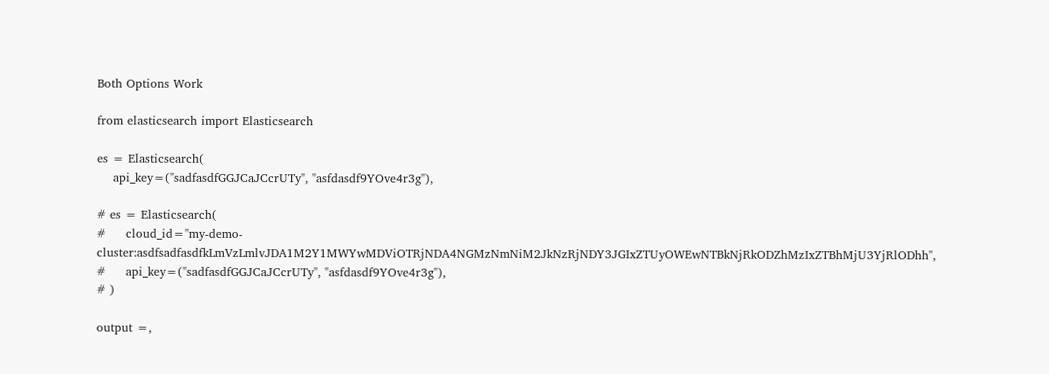Both Options Work

from elasticsearch import Elasticsearch

es = Elasticsearch(
    api_key=("sadfasdfGGJCaJCcrUTy", "asfdasdf9YOve4r3g"),

# es = Elasticsearch(
#     cloud_id="my-demo-cluster:asdfsadfasdfkLmVzLmlvJDA1M2Y1MWYwMDViOTRjNDA4NGMzNmNiM2JkNzRjNDY3JGIxZTUyOWEwNTBkNjRkODZhMzIxZTBhMjU3YjRlODhh",
#     api_key=("sadfasdfGGJCaJCcrUTy", "asfdasdf9YOve4r3g"),
# )

output =,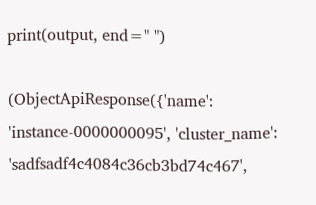print(output, end=" ")

(ObjectApiResponse({'name': 'instance-0000000095', 'cluster_name': 'sadfsadf4c4084c36cb3bd74c467',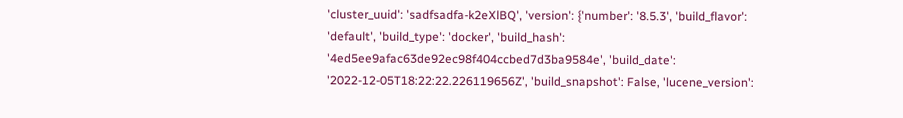'cluster_uuid': 'sadfsadfa-k2eXlBQ', 'version': {'number': '8.5.3', 'build_flavor': 'default', 'build_type': 'docker', 'build_hash': '4ed5ee9afac63de92ec98f404ccbed7d3ba9584e', 'build_date': '2022-12-05T18:22:22.226119656Z', 'build_snapshot': False, 'lucene_version':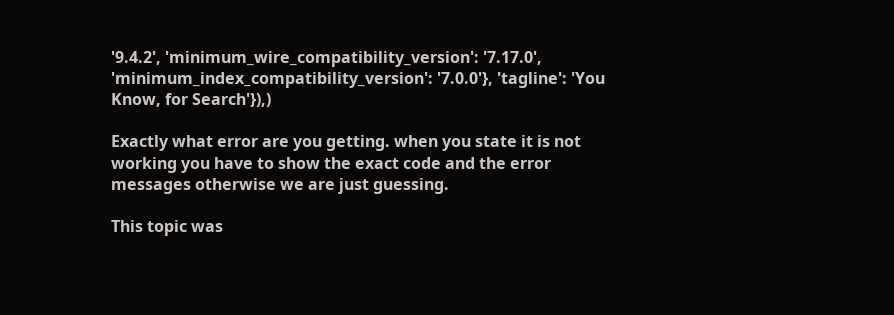'9.4.2', 'minimum_wire_compatibility_version': '7.17.0', 'minimum_index_compatibility_version': '7.0.0'}, 'tagline': 'You Know, for Search'}),)

Exactly what error are you getting. when you state it is not working you have to show the exact code and the error messages otherwise we are just guessing.

This topic was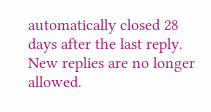automatically closed 28 days after the last reply. New replies are no longer allowed.